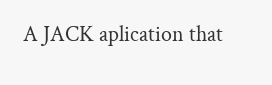A JACK aplication that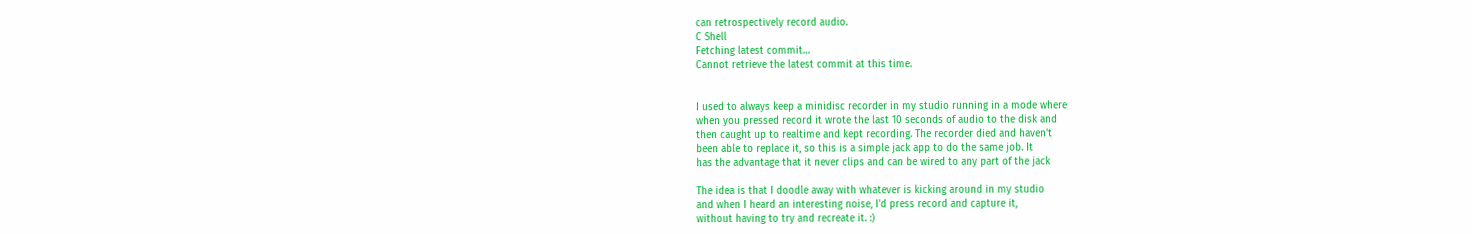can retrospectively record audio.
C Shell
Fetching latest commit…
Cannot retrieve the latest commit at this time.


I used to always keep a minidisc recorder in my studio running in a mode where
when you pressed record it wrote the last 10 seconds of audio to the disk and
then caught up to realtime and kept recording. The recorder died and haven't
been able to replace it, so this is a simple jack app to do the same job. It
has the advantage that it never clips and can be wired to any part of the jack

The idea is that I doodle away with whatever is kicking around in my studio
and when I heard an interesting noise, I'd press record and capture it,
without having to try and recreate it. :)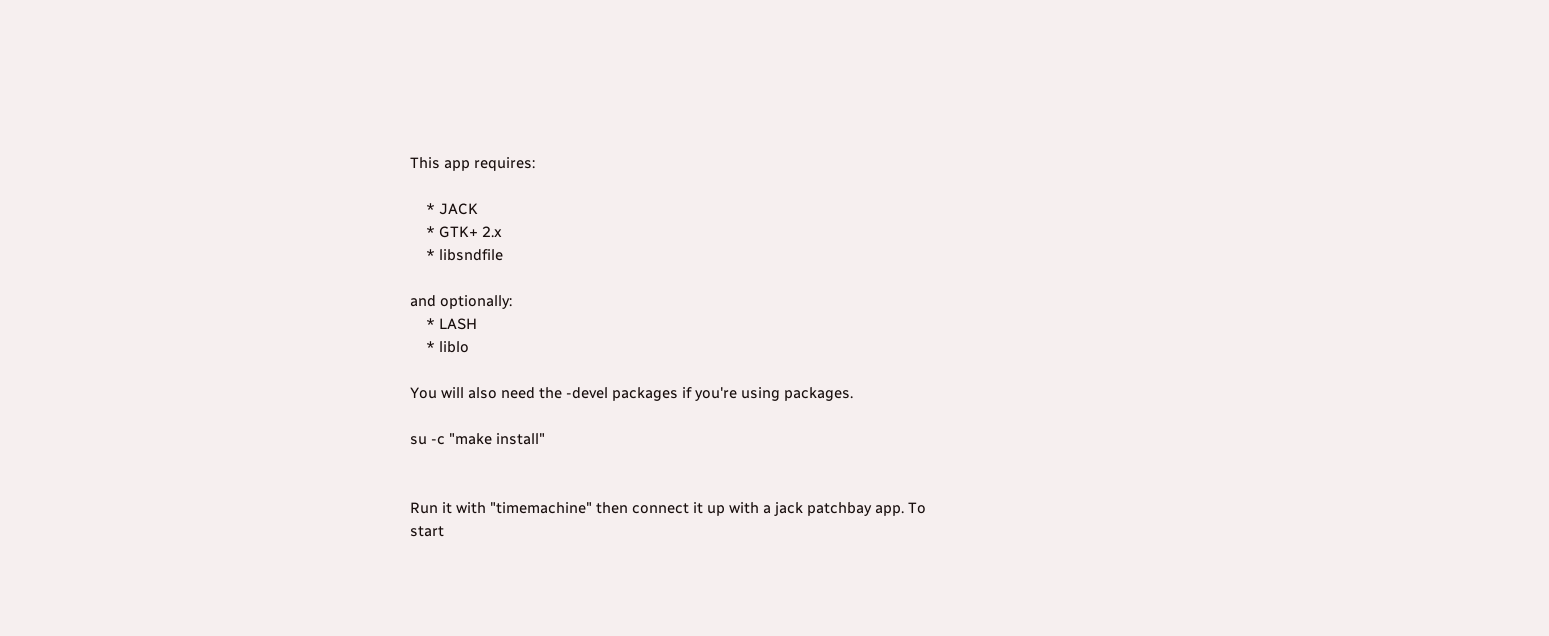This app requires:

    * JACK
    * GTK+ 2.x
    * libsndfile

and optionally:
    * LASH
    * liblo

You will also need the -devel packages if you're using packages.

su -c "make install"


Run it with "timemachine" then connect it up with a jack patchbay app. To
start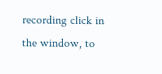recording click in the window, to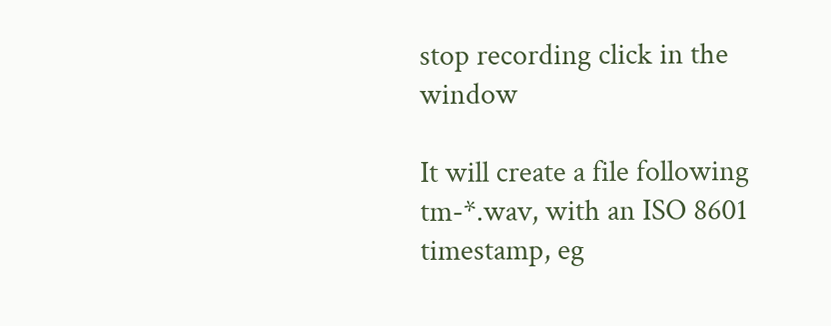stop recording click in the window

It will create a file following tm-*.wav, with an ISO 8601 timestamp, eg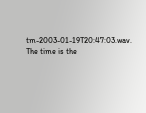tm-2003-01-19T20:47:03.wav. The time is the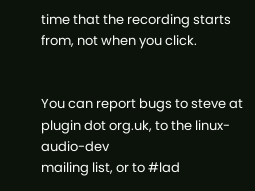time that the recording starts
from, not when you click.


You can report bugs to steve at plugin dot org.uk, to the linux-audio-dev
mailing list, or to #lad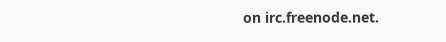on irc.freenode.net.